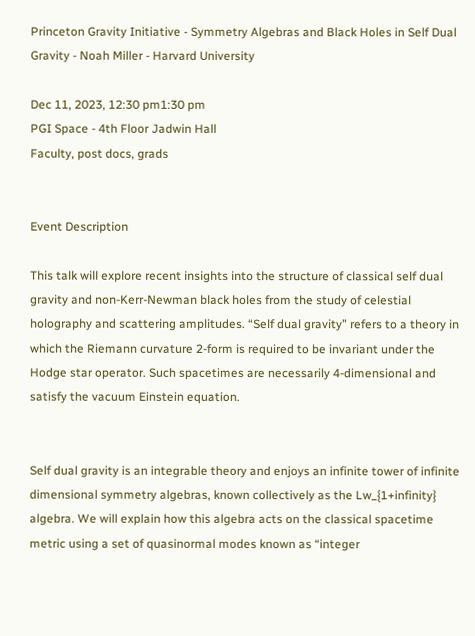Princeton Gravity Initiative - Symmetry Algebras and Black Holes in Self Dual Gravity - Noah Miller - Harvard University

Dec 11, 2023, 12:30 pm1:30 pm
PGI Space - 4th Floor Jadwin Hall
Faculty, post docs, grads


Event Description

This talk will explore recent insights into the structure of classical self dual gravity and non-Kerr-Newman black holes from the study of celestial holography and scattering amplitudes. “Self dual gravity” refers to a theory in which the Riemann curvature 2-form is required to be invariant under the Hodge star operator. Such spacetimes are necessarily 4-dimensional and satisfy the vacuum Einstein equation.


Self dual gravity is an integrable theory and enjoys an infinite tower of infinite dimensional symmetry algebras, known collectively as the Lw_{1+infinity} algebra. We will explain how this algebra acts on the classical spacetime metric using a set of quasinormal modes known as “integer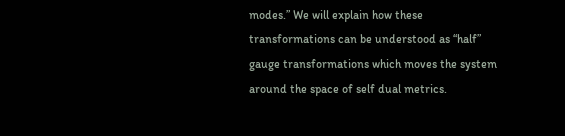modes.” We will explain how these transformations can be understood as “half” gauge transformations which moves the system around the space of self dual metrics.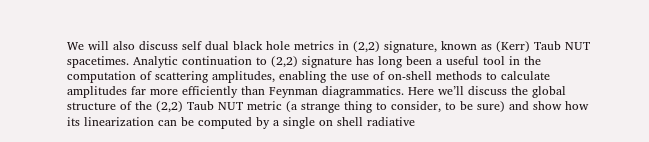We will also discuss self dual black hole metrics in (2,2) signature, known as (Kerr) Taub NUT spacetimes. Analytic continuation to (2,2) signature has long been a useful tool in the computation of scattering amplitudes, enabling the use of on-shell methods to calculate amplitudes far more efficiently than Feynman diagrammatics. Here we’ll discuss the global structure of the (2,2) Taub NUT metric (a strange thing to consider, to be sure) and show how its linearization can be computed by a single on shell radiative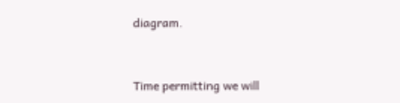diagram.


Time permitting we will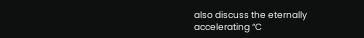also discuss the eternally accelerating “C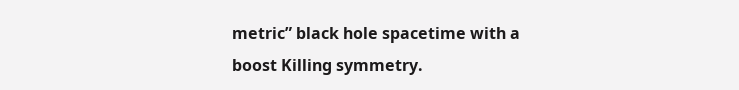metric” black hole spacetime with a boost Killing symmetry.